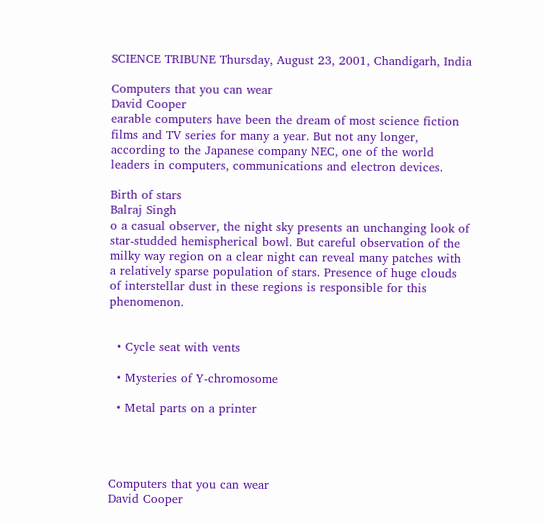SCIENCE TRIBUNE Thursday, August 23, 2001, Chandigarh, India

Computers that you can wear
David Cooper
earable computers have been the dream of most science fiction films and TV series for many a year. But not any longer, according to the Japanese company NEC, one of the world leaders in computers, communications and electron devices.

Birth of stars
Balraj Singh
o a casual observer, the night sky presents an unchanging look of star-studded hemispherical bowl. But careful observation of the milky way region on a clear night can reveal many patches with a relatively sparse population of stars. Presence of huge clouds of interstellar dust in these regions is responsible for this phenomenon.


  • Cycle seat with vents

  • Mysteries of Y-chromosome

  • Metal parts on a printer




Computers that you can wear
David Cooper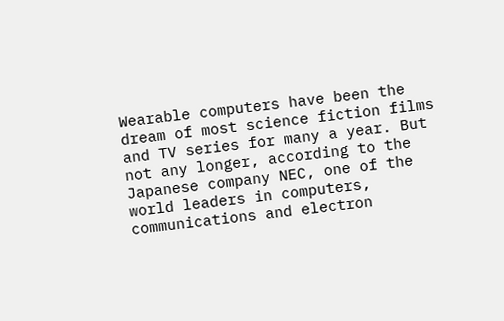Wearable computers have been the dream of most science fiction films and TV series for many a year. But not any longer, according to the Japanese company NEC, one of the world leaders in computers, communications and electron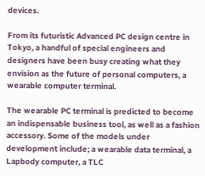devices.

From its futuristic Advanced PC design centre in Tokyo, a handful of special engineers and designers have been busy creating what they envision as the future of personal computers, a wearable computer terminal.

The wearable PC terminal is predicted to become an indispensable business tool, as well as a fashion accessory. Some of the models under development include; a wearable data terminal, a Lapbody computer, a TLC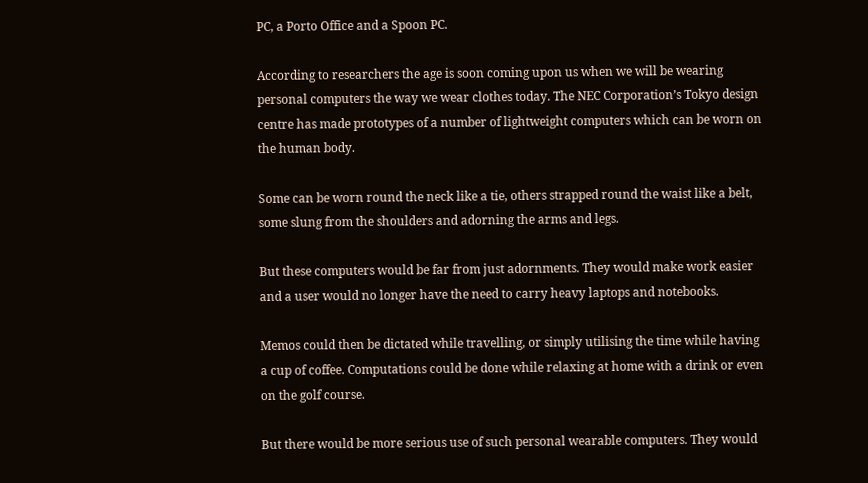PC, a Porto Office and a Spoon PC.

According to researchers the age is soon coming upon us when we will be wearing personal computers the way we wear clothes today. The NEC Corporation’s Tokyo design centre has made prototypes of a number of lightweight computers which can be worn on the human body.

Some can be worn round the neck like a tie, others strapped round the waist like a belt, some slung from the shoulders and adorning the arms and legs.

But these computers would be far from just adornments. They would make work easier and a user would no longer have the need to carry heavy laptops and notebooks.

Memos could then be dictated while travelling, or simply utilising the time while having a cup of coffee. Computations could be done while relaxing at home with a drink or even on the golf course.

But there would be more serious use of such personal wearable computers. They would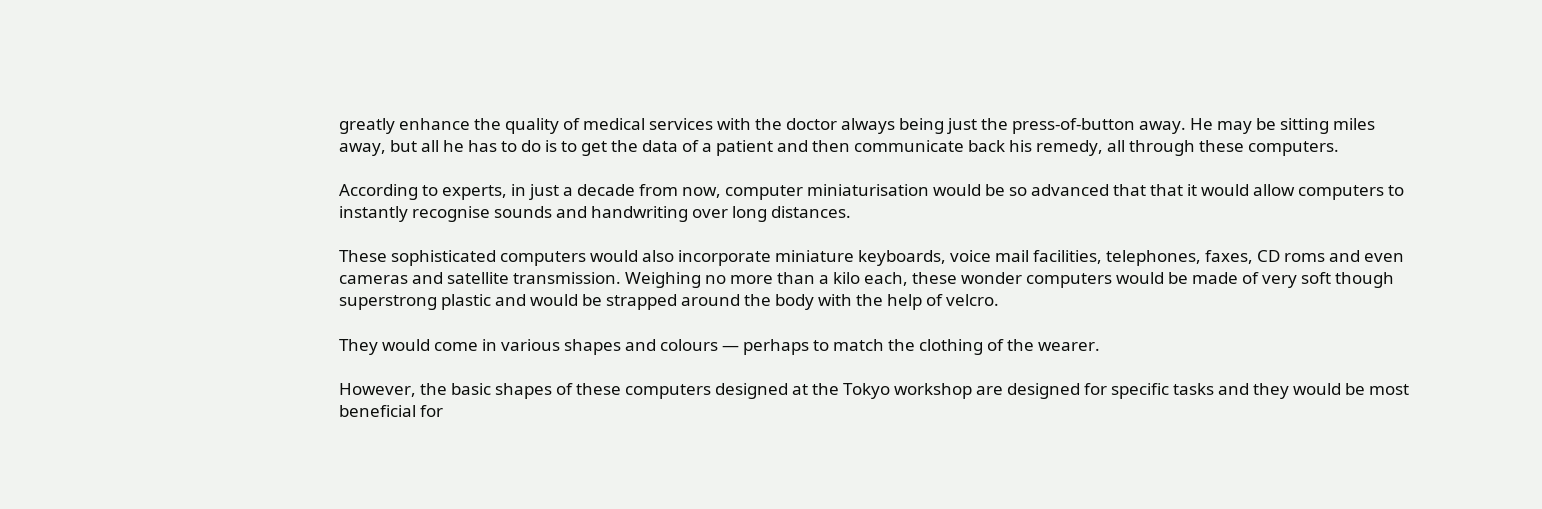greatly enhance the quality of medical services with the doctor always being just the press-of-button away. He may be sitting miles away, but all he has to do is to get the data of a patient and then communicate back his remedy, all through these computers.

According to experts, in just a decade from now, computer miniaturisation would be so advanced that that it would allow computers to instantly recognise sounds and handwriting over long distances.

These sophisticated computers would also incorporate miniature keyboards, voice mail facilities, telephones, faxes, CD roms and even cameras and satellite transmission. Weighing no more than a kilo each, these wonder computers would be made of very soft though superstrong plastic and would be strapped around the body with the help of velcro.

They would come in various shapes and colours — perhaps to match the clothing of the wearer.

However, the basic shapes of these computers designed at the Tokyo workshop are designed for specific tasks and they would be most beneficial for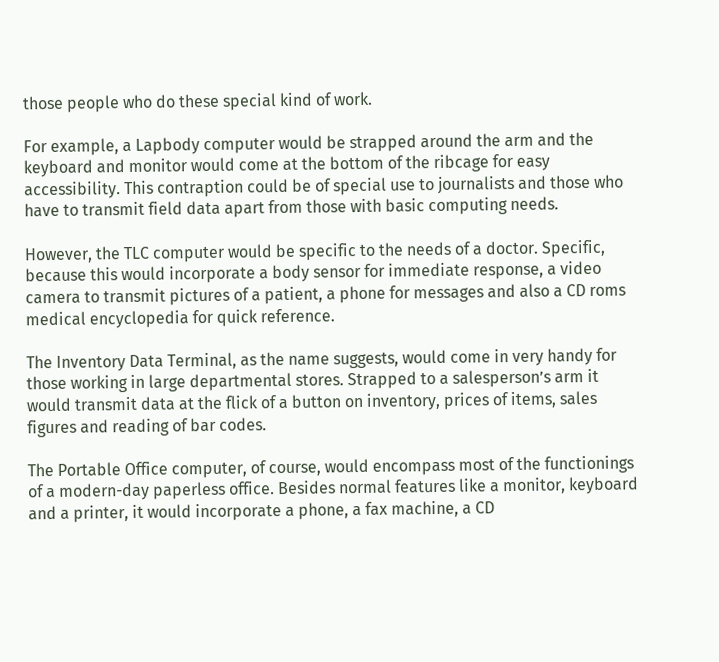those people who do these special kind of work.

For example, a Lapbody computer would be strapped around the arm and the keyboard and monitor would come at the bottom of the ribcage for easy accessibility. This contraption could be of special use to journalists and those who have to transmit field data apart from those with basic computing needs.

However, the TLC computer would be specific to the needs of a doctor. Specific, because this would incorporate a body sensor for immediate response, a video camera to transmit pictures of a patient, a phone for messages and also a CD roms medical encyclopedia for quick reference.

The Inventory Data Terminal, as the name suggests, would come in very handy for those working in large departmental stores. Strapped to a salesperson’s arm it would transmit data at the flick of a button on inventory, prices of items, sales figures and reading of bar codes.

The Portable Office computer, of course, would encompass most of the functionings of a modern-day paperless office. Besides normal features like a monitor, keyboard and a printer, it would incorporate a phone, a fax machine, a CD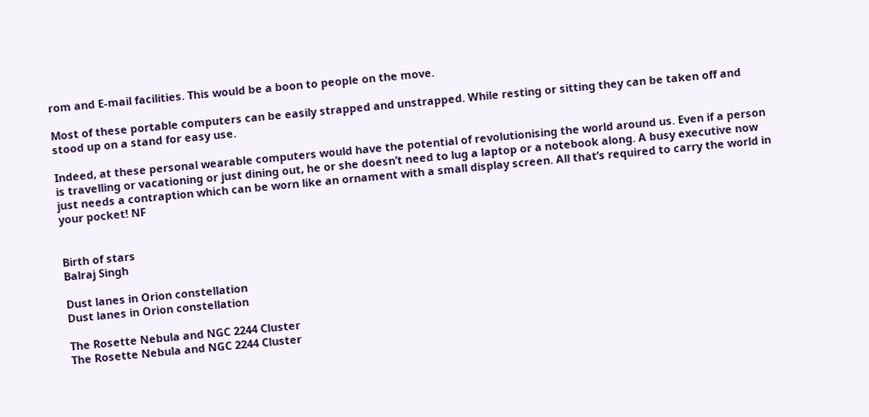rom and E-mail facilities. This would be a boon to people on the move.

Most of these portable computers can be easily strapped and unstrapped. While resting or sitting they can be taken off and stood up on a stand for easy use.

Indeed, at these personal wearable computers would have the potential of revolutionising the world around us. Even if a person is travelling or vacationing or just dining out, he or she doesn’t need to lug a laptop or a notebook along. A busy executive now just needs a contraption which can be worn like an ornament with a small display screen. All that’s required to carry the world in your pocket! NF


Birth of stars
Balraj Singh

Dust lanes in Orion constellation
Dust lanes in Orion constellation

The Rosette Nebula and NGC 2244 Cluster
The Rosette Nebula and NGC 2244 Cluster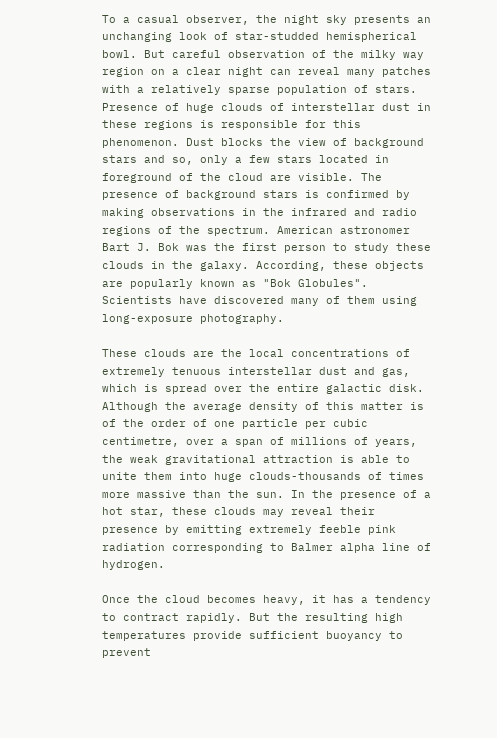To a casual observer, the night sky presents an unchanging look of star-studded hemispherical bowl. But careful observation of the milky way region on a clear night can reveal many patches with a relatively sparse population of stars. Presence of huge clouds of interstellar dust in these regions is responsible for this phenomenon. Dust blocks the view of background stars and so, only a few stars located in foreground of the cloud are visible. The presence of background stars is confirmed by making observations in the infrared and radio regions of the spectrum. American astronomer Bart J. Bok was the first person to study these clouds in the galaxy. According, these objects are popularly known as "Bok Globules". Scientists have discovered many of them using long-exposure photography.

These clouds are the local concentrations of extremely tenuous interstellar dust and gas, which is spread over the entire galactic disk. Although the average density of this matter is of the order of one particle per cubic centimetre, over a span of millions of years, the weak gravitational attraction is able to unite them into huge clouds-thousands of times more massive than the sun. In the presence of a hot star, these clouds may reveal their presence by emitting extremely feeble pink radiation corresponding to Balmer alpha line of hydrogen.

Once the cloud becomes heavy, it has a tendency to contract rapidly. But the resulting high temperatures provide sufficient buoyancy to prevent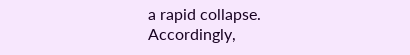a rapid collapse. Accordingly,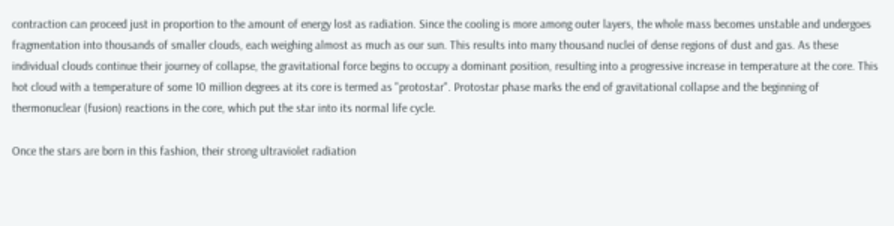contraction can proceed just in proportion to the amount of energy lost as radiation. Since the cooling is more among outer layers, the whole mass becomes unstable and undergoes fragmentation into thousands of smaller clouds, each weighing almost as much as our sun. This results into many thousand nuclei of dense regions of dust and gas. As these individual clouds continue their journey of collapse, the gravitational force begins to occupy a dominant position, resulting into a progressive increase in temperature at the core. This hot cloud with a temperature of some 10 million degrees at its core is termed as "protostar". Protostar phase marks the end of gravitational collapse and the beginning of thermonuclear (fusion) reactions in the core, which put the star into its normal life cycle.

Once the stars are born in this fashion, their strong ultraviolet radiation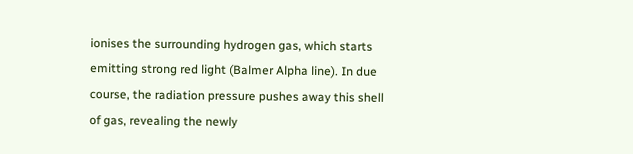ionises the surrounding hydrogen gas, which starts emitting strong red light (Balmer Alpha line). In due course, the radiation pressure pushes away this shell of gas, revealing the newly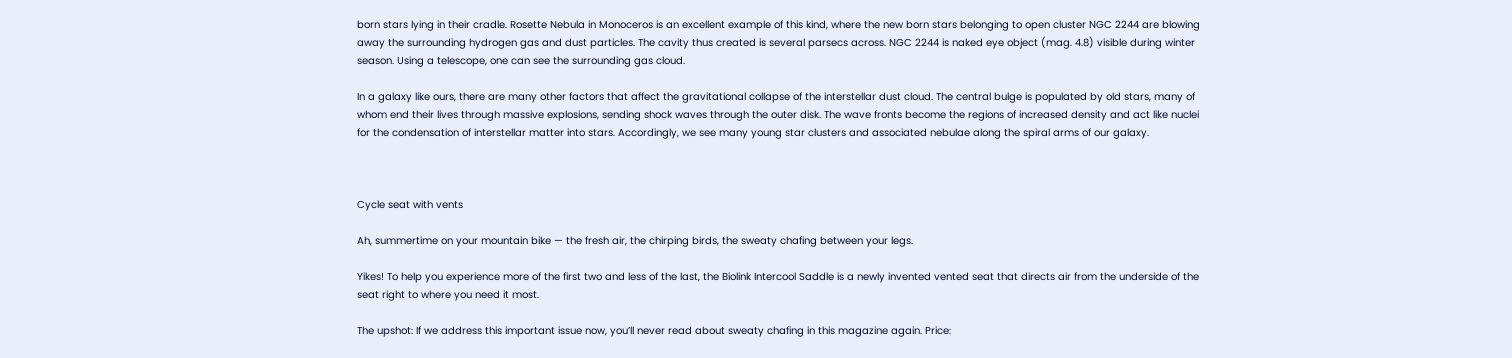born stars lying in their cradle. Rosette Nebula in Monoceros is an excellent example of this kind, where the new born stars belonging to open cluster NGC 2244 are blowing away the surrounding hydrogen gas and dust particles. The cavity thus created is several parsecs across. NGC 2244 is naked eye object (mag. 4.8) visible during winter season. Using a telescope, one can see the surrounding gas cloud.

In a galaxy like ours, there are many other factors that affect the gravitational collapse of the interstellar dust cloud. The central bulge is populated by old stars, many of whom end their lives through massive explosions, sending shock waves through the outer disk. The wave fronts become the regions of increased density and act like nuclei for the condensation of interstellar matter into stars. Accordingly, we see many young star clusters and associated nebulae along the spiral arms of our galaxy.



Cycle seat with vents

Ah, summertime on your mountain bike — the fresh air, the chirping birds, the sweaty chafing between your legs.

Yikes! To help you experience more of the first two and less of the last, the Biolink Intercool Saddle is a newly invented vented seat that directs air from the underside of the seat right to where you need it most.

The upshot: If we address this important issue now, you’ll never read about sweaty chafing in this magazine again. Price: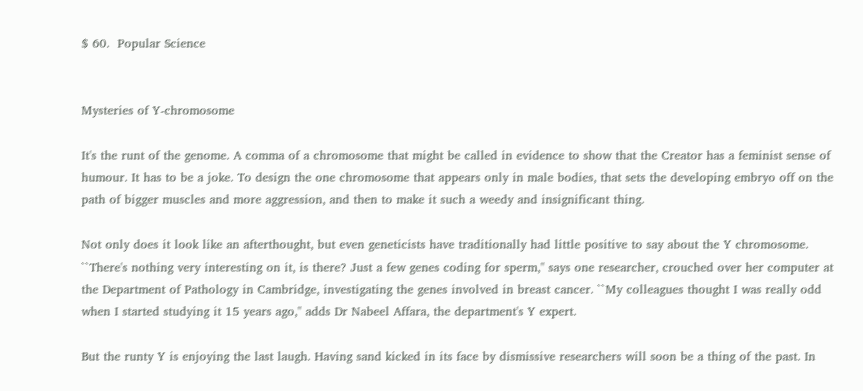$ 60.  Popular Science


Mysteries of Y-chromosome

It's the runt of the genome. A comma of a chromosome that might be called in evidence to show that the Creator has a feminist sense of humour. It has to be a joke. To design the one chromosome that appears only in male bodies, that sets the developing embryo off on the path of bigger muscles and more aggression, and then to make it such a weedy and insignificant thing.

Not only does it look like an afterthought, but even geneticists have traditionally had little positive to say about the Y chromosome. ``There's nothing very interesting on it, is there? Just a few genes coding for sperm,'' says one researcher, crouched over her computer at the Department of Pathology in Cambridge, investigating the genes involved in breast cancer. ``My colleagues thought I was really odd when I started studying it 15 years ago,'' adds Dr Nabeel Affara, the department's Y expert.

But the runty Y is enjoying the last laugh. Having sand kicked in its face by dismissive researchers will soon be a thing of the past. In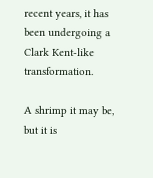recent years, it has been undergoing a Clark Kent-like transformation.

A shrimp it may be, but it is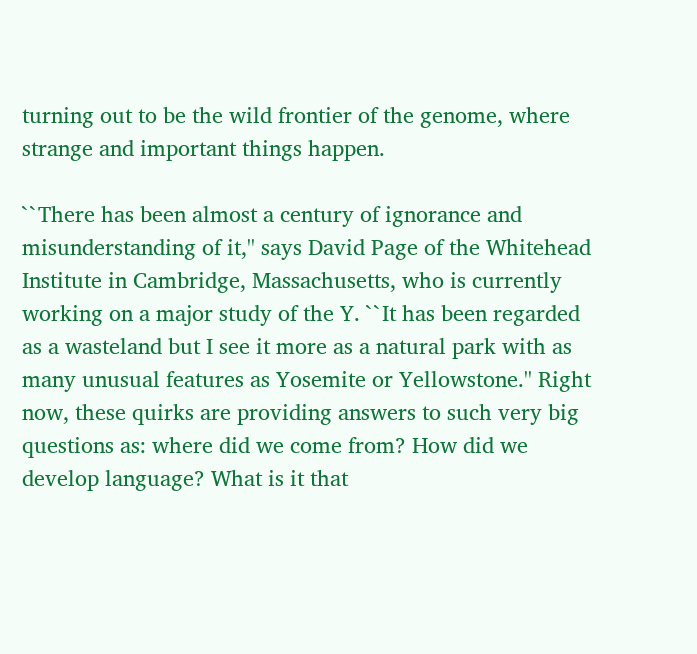turning out to be the wild frontier of the genome, where strange and important things happen.

``There has been almost a century of ignorance and misunderstanding of it,'' says David Page of the Whitehead Institute in Cambridge, Massachusetts, who is currently working on a major study of the Y. ``It has been regarded as a wasteland but I see it more as a natural park with as many unusual features as Yosemite or Yellowstone.'' Right now, these quirks are providing answers to such very big questions as: where did we come from? How did we develop language? What is it that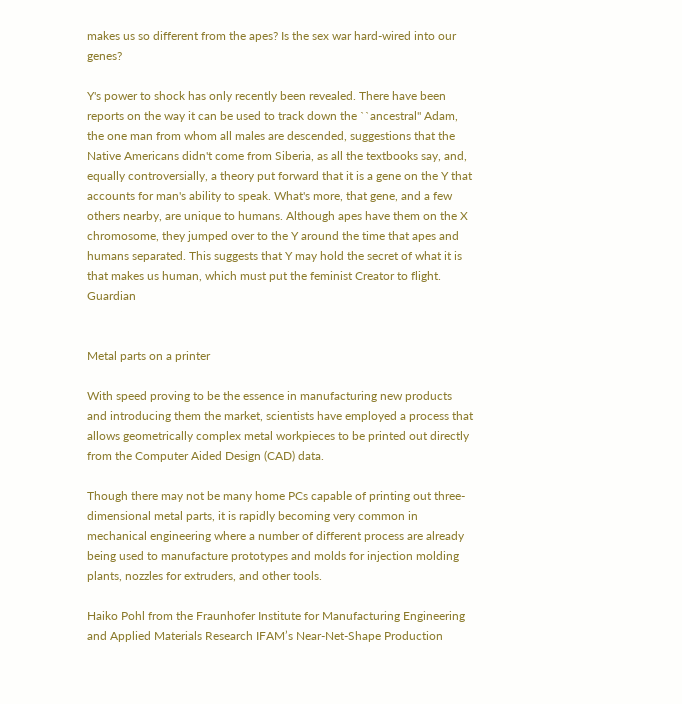makes us so different from the apes? Is the sex war hard-wired into our genes?

Y's power to shock has only recently been revealed. There have been reports on the way it can be used to track down the ``ancestral'' Adam, the one man from whom all males are descended, suggestions that the Native Americans didn't come from Siberia, as all the textbooks say, and, equally controversially, a theory put forward that it is a gene on the Y that accounts for man's ability to speak. What's more, that gene, and a few others nearby, are unique to humans. Although apes have them on the X chromosome, they jumped over to the Y around the time that apes and humans separated. This suggests that Y may hold the secret of what it is that makes us human, which must put the feminist Creator to flight. Guardian


Metal parts on a printer

With speed proving to be the essence in manufacturing new products and introducing them the market, scientists have employed a process that allows geometrically complex metal workpieces to be printed out directly from the Computer Aided Design (CAD) data.

Though there may not be many home PCs capable of printing out three-dimensional metal parts, it is rapidly becoming very common in mechanical engineering where a number of different process are already being used to manufacture prototypes and molds for injection molding plants, nozzles for extruders, and other tools.

Haiko Pohl from the Fraunhofer Institute for Manufacturing Engineering and Applied Materials Research IFAM’s Near-Net-Shape Production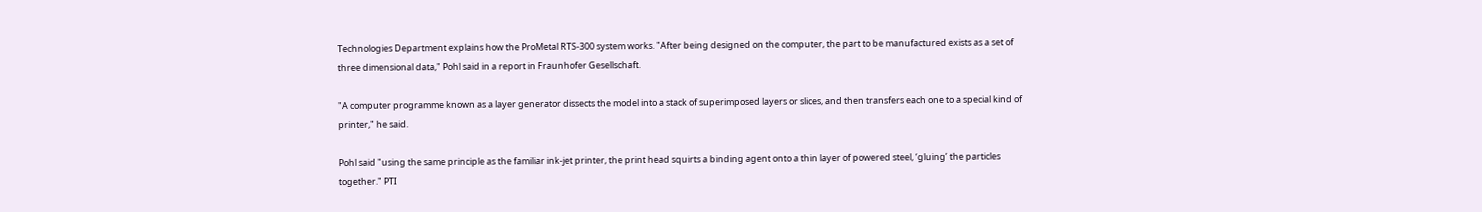Technologies Department explains how the ProMetal RTS-300 system works. "After being designed on the computer, the part to be manufactured exists as a set of three dimensional data," Pohl said in a report in Fraunhofer Gesellschaft.

"A computer programme known as a layer generator dissects the model into a stack of superimposed layers or slices, and then transfers each one to a special kind of printer," he said.

Pohl said "using the same principle as the familiar ink-jet printer, the print head squirts a binding agent onto a thin layer of powered steel, ‘gluing’ the particles together." PTI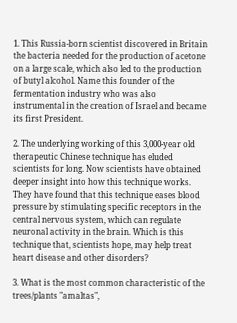1. This Russia-born scientist discovered in Britain the bacteria needed for the production of acetone on a large scale, which also led to the production of butyl alcohol. Name this founder of the fermentation industry who was also instrumental in the creation of Israel and became its first President.

2. The underlying working of this 3,000-year old therapeutic Chinese technique has eluded scientists for long. Now scientists have obtained deeper insight into how this technique works. They have found that this technique eases blood pressure by stimulating specific receptors in the central nervous system, which can regulate neuronal activity in the brain. Which is this technique that, scientists hope, may help treat heart disease and other disorders?

3. What is the most common characteristic of the trees/plants "amaltas",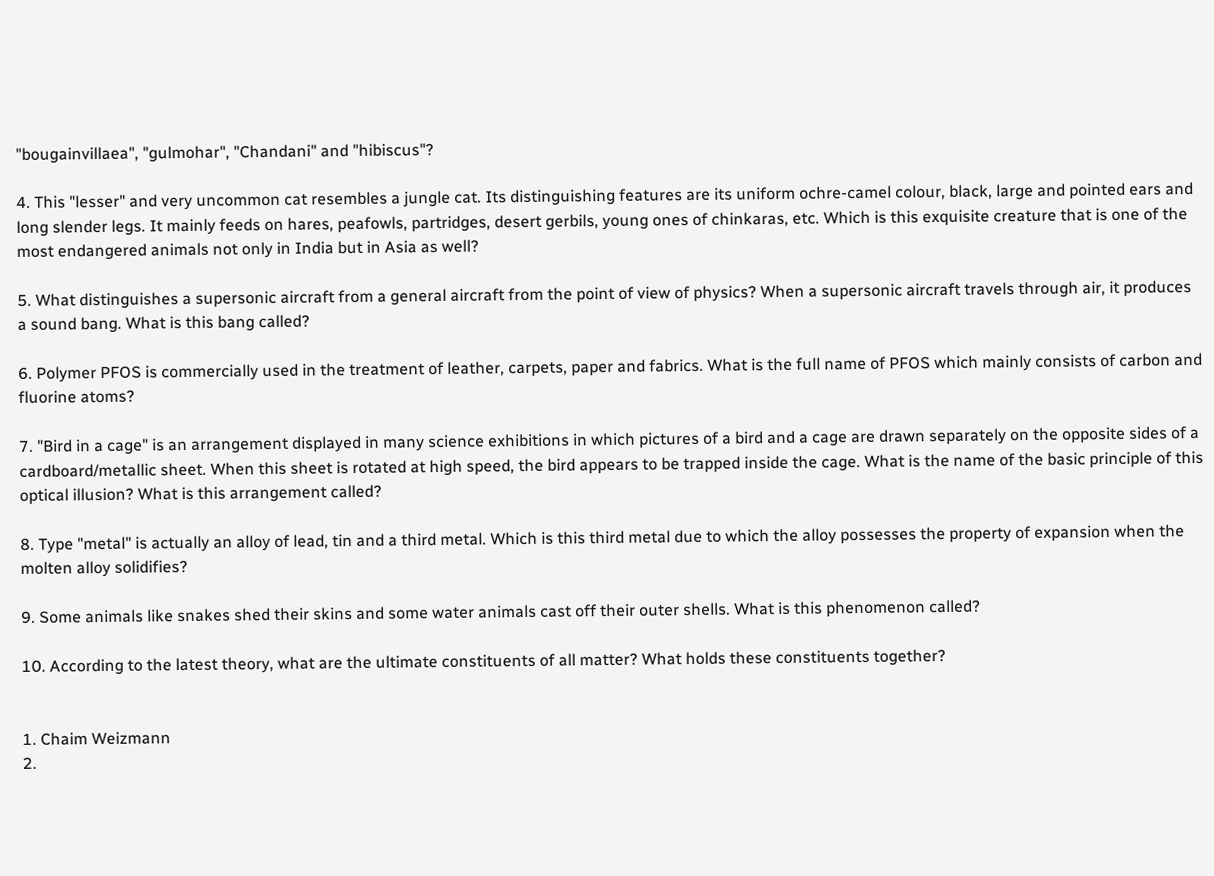"bougainvillaea", "gulmohar", "Chandani" and "hibiscus"?

4. This "lesser" and very uncommon cat resembles a jungle cat. Its distinguishing features are its uniform ochre-camel colour, black, large and pointed ears and long slender legs. It mainly feeds on hares, peafowls, partridges, desert gerbils, young ones of chinkaras, etc. Which is this exquisite creature that is one of the most endangered animals not only in India but in Asia as well?

5. What distinguishes a supersonic aircraft from a general aircraft from the point of view of physics? When a supersonic aircraft travels through air, it produces a sound bang. What is this bang called?

6. Polymer PFOS is commercially used in the treatment of leather, carpets, paper and fabrics. What is the full name of PFOS which mainly consists of carbon and fluorine atoms?

7. "Bird in a cage" is an arrangement displayed in many science exhibitions in which pictures of a bird and a cage are drawn separately on the opposite sides of a cardboard/metallic sheet. When this sheet is rotated at high speed, the bird appears to be trapped inside the cage. What is the name of the basic principle of this optical illusion? What is this arrangement called?

8. Type "metal" is actually an alloy of lead, tin and a third metal. Which is this third metal due to which the alloy possesses the property of expansion when the molten alloy solidifies?

9. Some animals like snakes shed their skins and some water animals cast off their outer shells. What is this phenomenon called?

10. According to the latest theory, what are the ultimate constituents of all matter? What holds these constituents together?


1. Chaim Weizmann
2.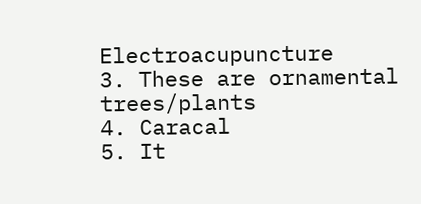Electroacupuncture
3. These are ornamental trees/plants
4. Caracal
5. It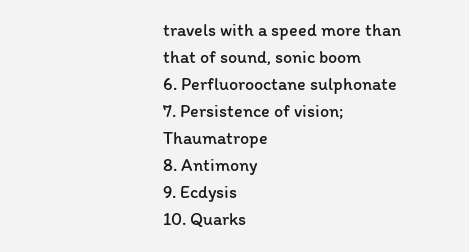travels with a speed more than that of sound, sonic boom
6. Perfluorooctane sulphonate
7. Persistence of vision; Thaumatrope
8. Antimony
9. Ecdysis
10. Quarks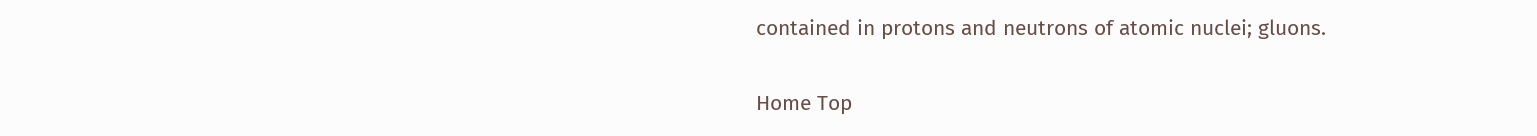contained in protons and neutrons of atomic nuclei; gluons.

Home Top